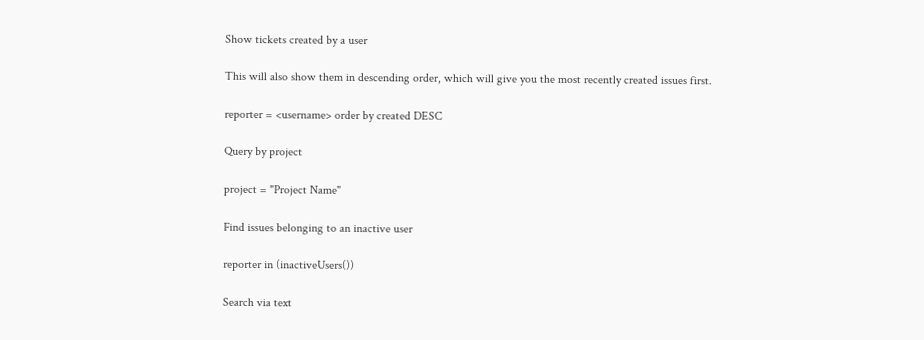Show tickets created by a user

This will also show them in descending order, which will give you the most recently created issues first.

reporter = <username> order by created DESC

Query by project

project = "Project Name"

Find issues belonging to an inactive user

reporter in (inactiveUsers())

Search via text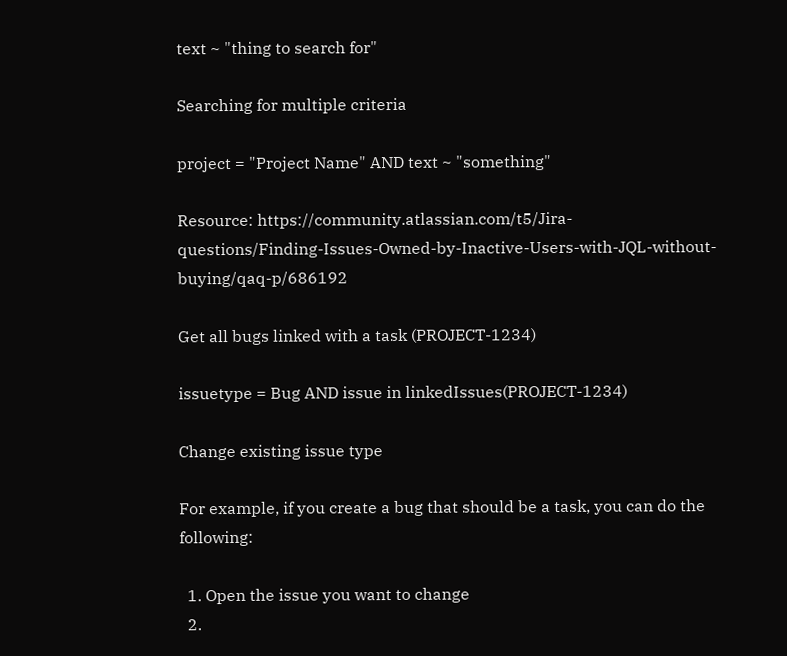text ~ "thing to search for"

Searching for multiple criteria

project = "Project Name" AND text ~ "something"

Resource: https://community.atlassian.com/t5/Jira-questions/Finding-Issues-Owned-by-Inactive-Users-with-JQL-without-buying/qaq-p/686192

Get all bugs linked with a task (PROJECT-1234)

issuetype = Bug AND issue in linkedIssues(PROJECT-1234)

Change existing issue type

For example, if you create a bug that should be a task, you can do the following:

  1. Open the issue you want to change
  2.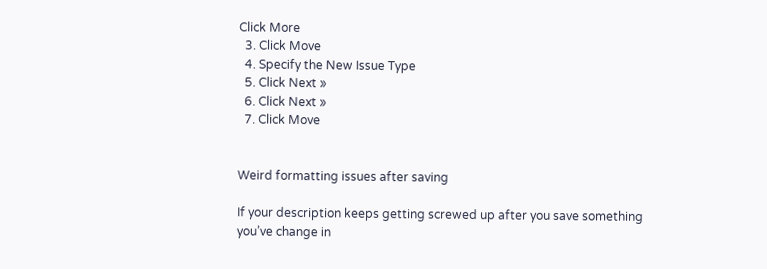Click More
  3. Click Move
  4. Specify the New Issue Type
  5. Click Next »
  6. Click Next »
  7. Click Move


Weird formatting issues after saving

If your description keeps getting screwed up after you save something you’ve change in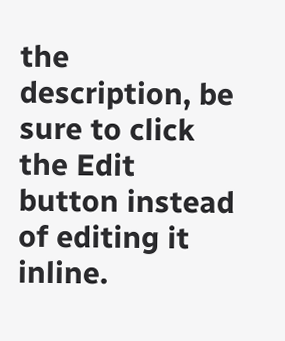the description, be sure to click the Edit button instead of editing it inline.